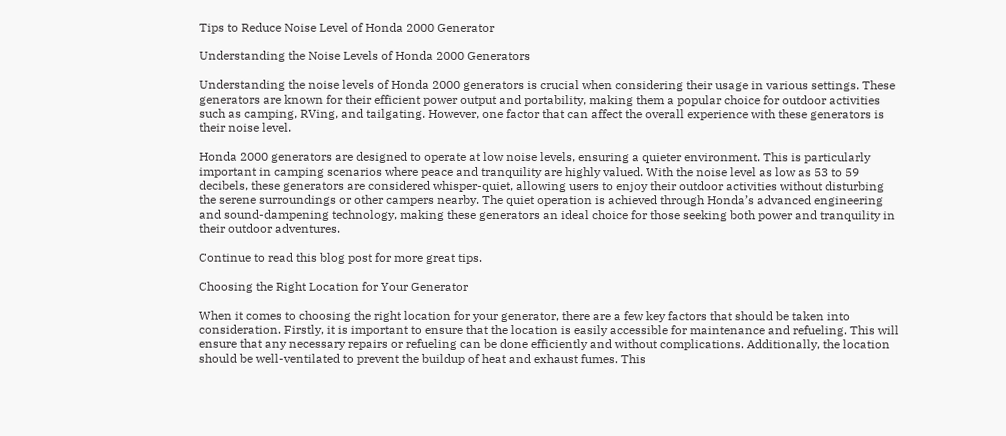Tips to Reduce Noise Level of Honda 2000 Generator

Understanding the Noise Levels of Honda 2000 Generators

Understanding the noise levels of Honda 2000 generators is crucial when considering their usage in various settings. These generators are known for their efficient power output and portability, making them a popular choice for outdoor activities such as camping, RVing, and tailgating. However, one factor that can affect the overall experience with these generators is their noise level.

Honda 2000 generators are designed to operate at low noise levels, ensuring a quieter environment. This is particularly important in camping scenarios where peace and tranquility are highly valued. With the noise level as low as 53 to 59 decibels, these generators are considered whisper-quiet, allowing users to enjoy their outdoor activities without disturbing the serene surroundings or other campers nearby. The quiet operation is achieved through Honda’s advanced engineering and sound-dampening technology, making these generators an ideal choice for those seeking both power and tranquility in their outdoor adventures.

Continue to read this blog post for more great tips.

Choosing the Right Location for Your Generator

When it comes to choosing the right location for your generator, there are a few key factors that should be taken into consideration. Firstly, it is important to ensure that the location is easily accessible for maintenance and refueling. This will ensure that any necessary repairs or refueling can be done efficiently and without complications. Additionally, the location should be well-ventilated to prevent the buildup of heat and exhaust fumes. This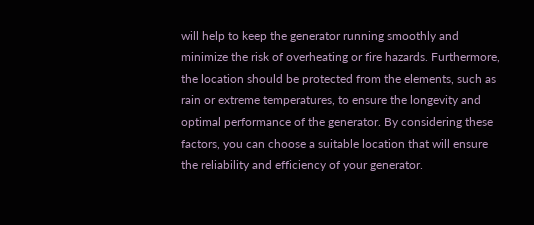will help to keep the generator running smoothly and minimize the risk of overheating or fire hazards. Furthermore, the location should be protected from the elements, such as rain or extreme temperatures, to ensure the longevity and optimal performance of the generator. By considering these factors, you can choose a suitable location that will ensure the reliability and efficiency of your generator.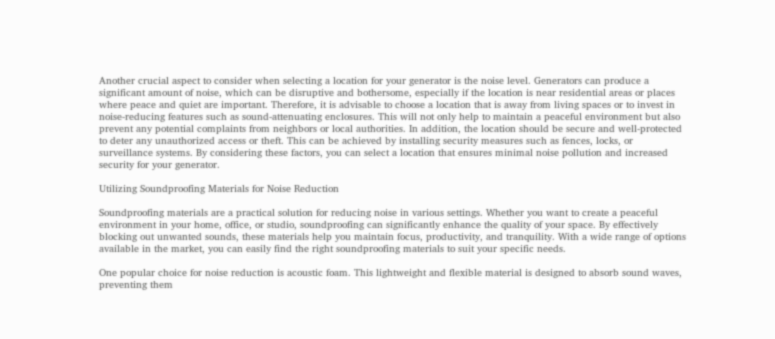Another crucial aspect to consider when selecting a location for your generator is the noise level. Generators can produce a significant amount of noise, which can be disruptive and bothersome, especially if the location is near residential areas or places where peace and quiet are important. Therefore, it is advisable to choose a location that is away from living spaces or to invest in noise-reducing features such as sound-attenuating enclosures. This will not only help to maintain a peaceful environment but also prevent any potential complaints from neighbors or local authorities. In addition, the location should be secure and well-protected to deter any unauthorized access or theft. This can be achieved by installing security measures such as fences, locks, or surveillance systems. By considering these factors, you can select a location that ensures minimal noise pollution and increased security for your generator.

Utilizing Soundproofing Materials for Noise Reduction

Soundproofing materials are a practical solution for reducing noise in various settings. Whether you want to create a peaceful environment in your home, office, or studio, soundproofing can significantly enhance the quality of your space. By effectively blocking out unwanted sounds, these materials help you maintain focus, productivity, and tranquility. With a wide range of options available in the market, you can easily find the right soundproofing materials to suit your specific needs.

One popular choice for noise reduction is acoustic foam. This lightweight and flexible material is designed to absorb sound waves, preventing them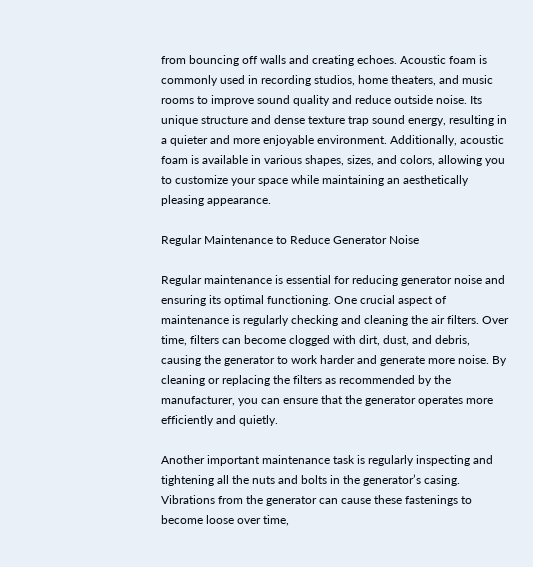from bouncing off walls and creating echoes. Acoustic foam is commonly used in recording studios, home theaters, and music rooms to improve sound quality and reduce outside noise. Its unique structure and dense texture trap sound energy, resulting in a quieter and more enjoyable environment. Additionally, acoustic foam is available in various shapes, sizes, and colors, allowing you to customize your space while maintaining an aesthetically pleasing appearance.

Regular Maintenance to Reduce Generator Noise

Regular maintenance is essential for reducing generator noise and ensuring its optimal functioning. One crucial aspect of maintenance is regularly checking and cleaning the air filters. Over time, filters can become clogged with dirt, dust, and debris, causing the generator to work harder and generate more noise. By cleaning or replacing the filters as recommended by the manufacturer, you can ensure that the generator operates more efficiently and quietly.

Another important maintenance task is regularly inspecting and tightening all the nuts and bolts in the generator’s casing. Vibrations from the generator can cause these fastenings to become loose over time,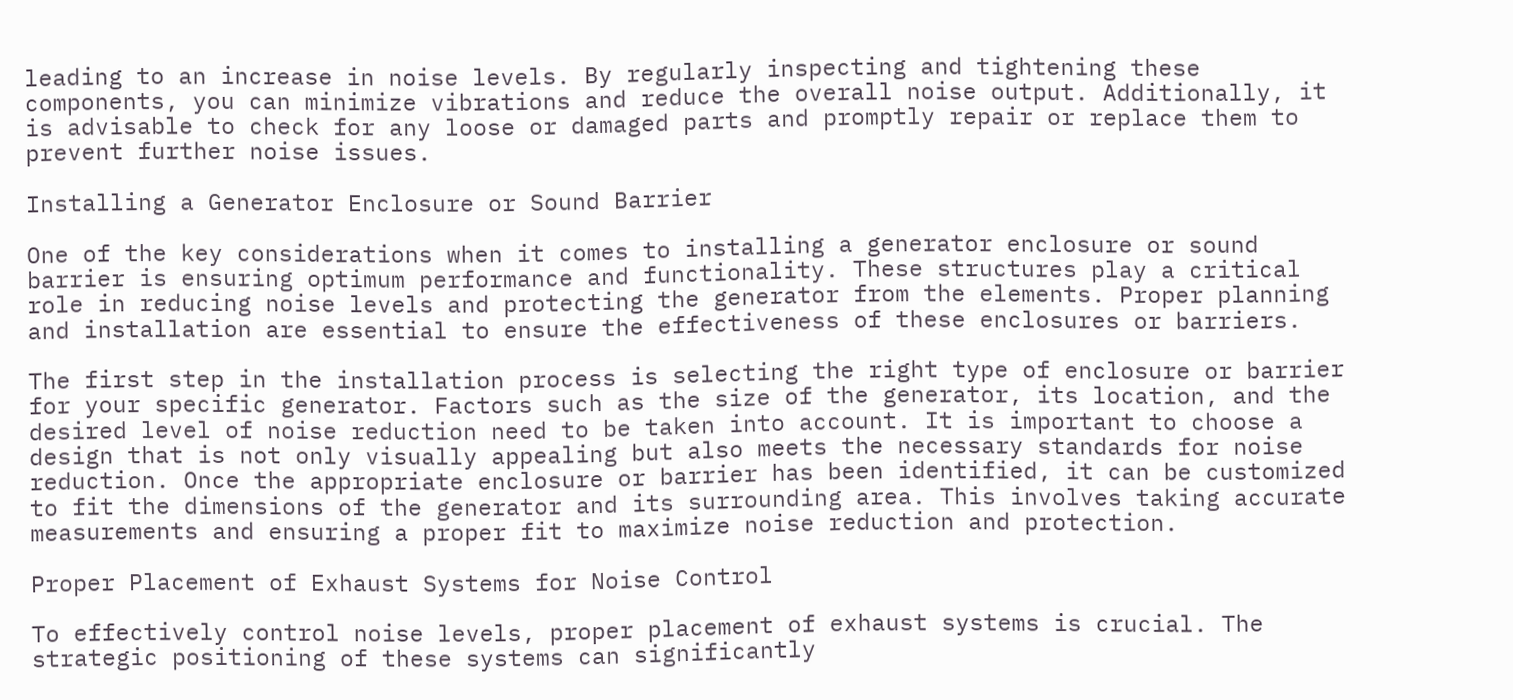leading to an increase in noise levels. By regularly inspecting and tightening these components, you can minimize vibrations and reduce the overall noise output. Additionally, it is advisable to check for any loose or damaged parts and promptly repair or replace them to prevent further noise issues.

Installing a Generator Enclosure or Sound Barrier

One of the key considerations when it comes to installing a generator enclosure or sound barrier is ensuring optimum performance and functionality. These structures play a critical role in reducing noise levels and protecting the generator from the elements. Proper planning and installation are essential to ensure the effectiveness of these enclosures or barriers.

The first step in the installation process is selecting the right type of enclosure or barrier for your specific generator. Factors such as the size of the generator, its location, and the desired level of noise reduction need to be taken into account. It is important to choose a design that is not only visually appealing but also meets the necessary standards for noise reduction. Once the appropriate enclosure or barrier has been identified, it can be customized to fit the dimensions of the generator and its surrounding area. This involves taking accurate measurements and ensuring a proper fit to maximize noise reduction and protection.

Proper Placement of Exhaust Systems for Noise Control

To effectively control noise levels, proper placement of exhaust systems is crucial. The strategic positioning of these systems can significantly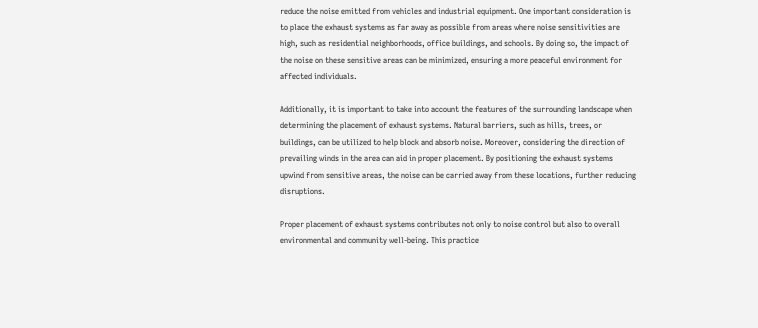reduce the noise emitted from vehicles and industrial equipment. One important consideration is to place the exhaust systems as far away as possible from areas where noise sensitivities are high, such as residential neighborhoods, office buildings, and schools. By doing so, the impact of the noise on these sensitive areas can be minimized, ensuring a more peaceful environment for affected individuals.

Additionally, it is important to take into account the features of the surrounding landscape when determining the placement of exhaust systems. Natural barriers, such as hills, trees, or buildings, can be utilized to help block and absorb noise. Moreover, considering the direction of prevailing winds in the area can aid in proper placement. By positioning the exhaust systems upwind from sensitive areas, the noise can be carried away from these locations, further reducing disruptions.

Proper placement of exhaust systems contributes not only to noise control but also to overall environmental and community well-being. This practice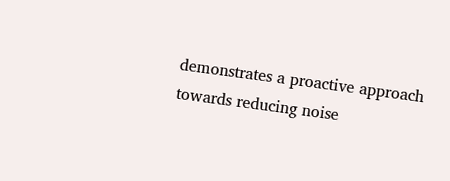demonstrates a proactive approach towards reducing noise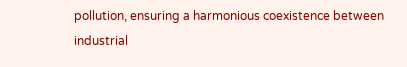pollution, ensuring a harmonious coexistence between industrial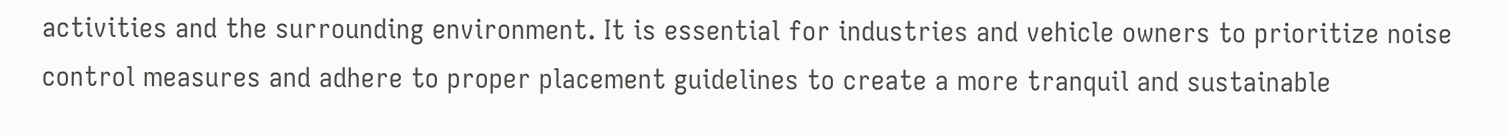activities and the surrounding environment. It is essential for industries and vehicle owners to prioritize noise control measures and adhere to proper placement guidelines to create a more tranquil and sustainable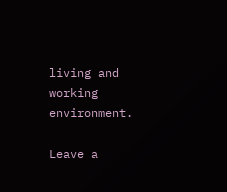living and working environment.

Leave a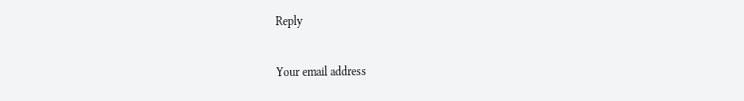Reply

Your email address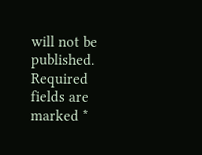will not be published. Required fields are marked *